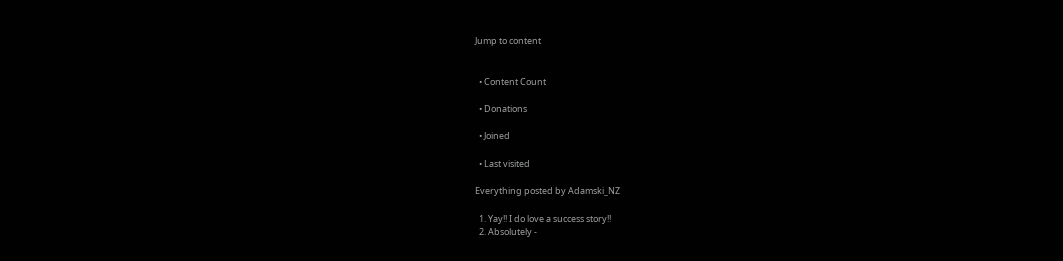Jump to content


  • Content Count

  • Donations

  • Joined

  • Last visited

Everything posted by Adamski_NZ

  1. Yay!! I do love a success story!!
  2. Absolutely -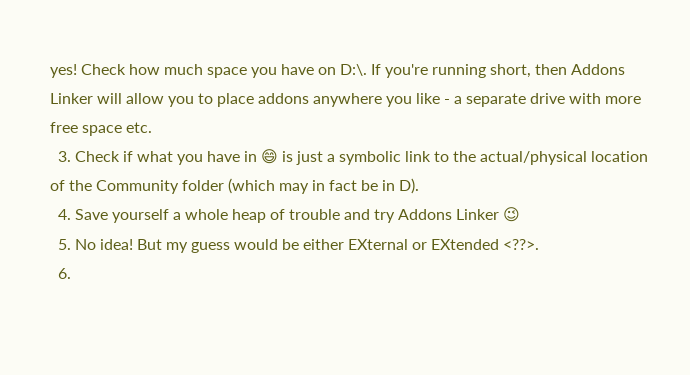yes! Check how much space you have on D:\. If you're running short, then Addons Linker will allow you to place addons anywhere you like - a separate drive with more free space etc.
  3. Check if what you have in 😄 is just a symbolic link to the actual/physical location of the Community folder (which may in fact be in D).
  4. Save yourself a whole heap of trouble and try Addons Linker 😉
  5. No idea! But my guess would be either EXternal or EXtended <??>.
  6.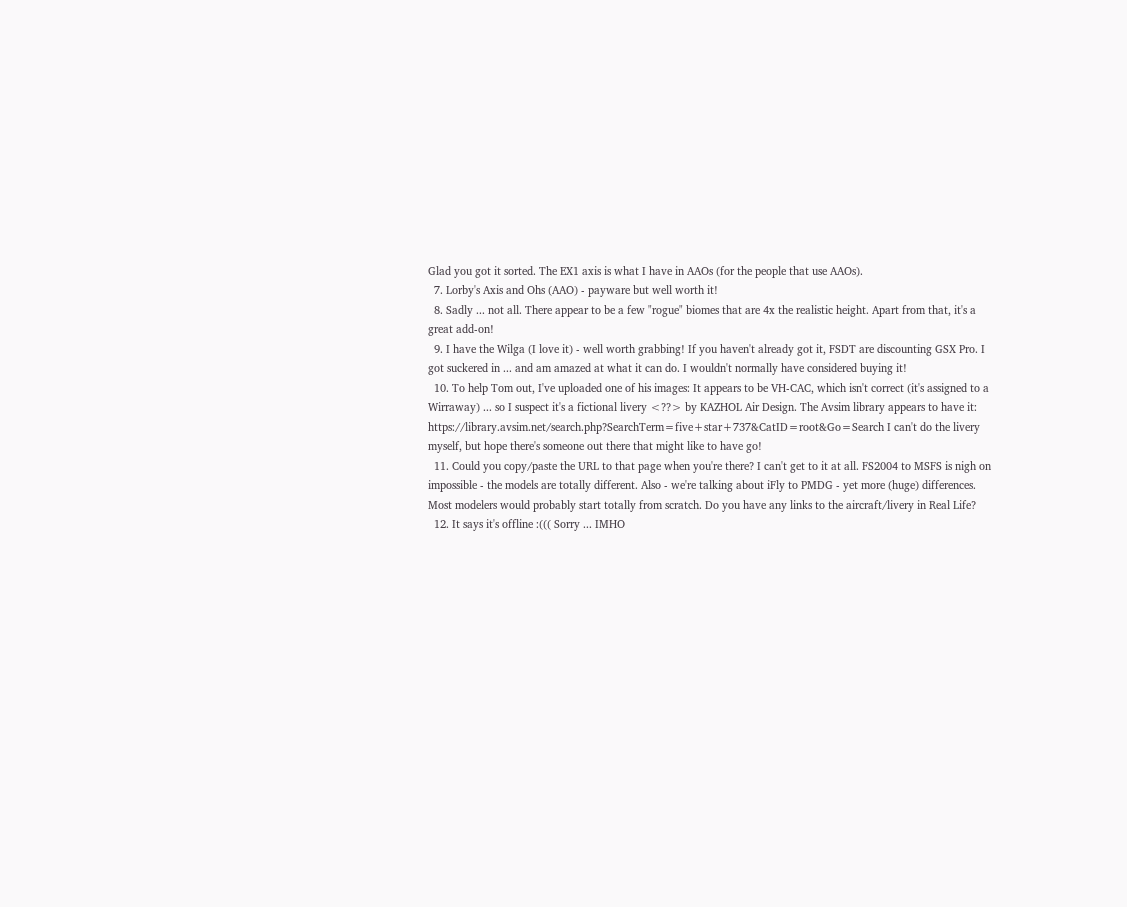Glad you got it sorted. The EX1 axis is what I have in AAOs (for the people that use AAOs).
  7. Lorby's Axis and Ohs (AAO) - payware but well worth it!
  8. Sadly ... not all. There appear to be a few "rogue" biomes that are 4x the realistic height. Apart from that, it's a great add-on!
  9. I have the Wilga (I love it) - well worth grabbing! If you haven't already got it, FSDT are discounting GSX Pro. I got suckered in ... and am amazed at what it can do. I wouldn't normally have considered buying it!
  10. To help Tom out, I've uploaded one of his images: It appears to be VH-CAC, which isn't correct (it's assigned to a Wirraway) ... so I suspect it's a fictional livery <??> by KAZHOL Air Design. The Avsim library appears to have it: https://library.avsim.net/search.php?SearchTerm=five+star+737&CatID=root&Go=Search I can't do the livery myself, but hope there's someone out there that might like to have go!
  11. Could you copy/paste the URL to that page when you're there? I can't get to it at all. FS2004 to MSFS is nigh on impossible - the models are totally different. Also - we're talking about iFly to PMDG - yet more (huge) differences. Most modelers would probably start totally from scratch. Do you have any links to the aircraft/livery in Real Life?
  12. It says it's offline :((( Sorry ... IMHO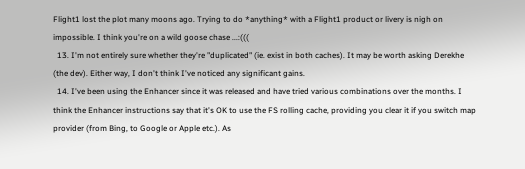Flight1 lost the plot many moons ago. Trying to do *anything* with a Flight1 product or livery is nigh on impossible. I think you're on a wild goose chase ...:(((
  13. I'm not entirely sure whether they're "duplicated" (ie. exist in both caches). It may be worth asking Derekhe (the dev). Either way, I don't think I've noticed any significant gains.
  14. I've been using the Enhancer since it was released and have tried various combinations over the months. I think the Enhancer instructions say that it's OK to use the FS rolling cache, providing you clear it if you switch map provider (from Bing, to Google or Apple etc.). As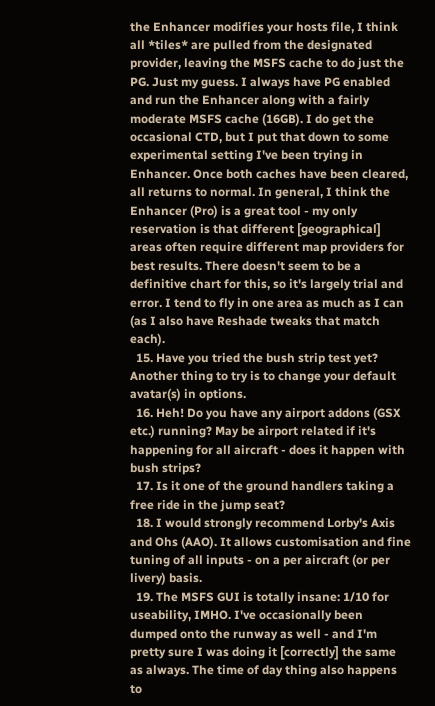the Enhancer modifies your hosts file, I think all *tiles* are pulled from the designated provider, leaving the MSFS cache to do just the PG. Just my guess. I always have PG enabled and run the Enhancer along with a fairly moderate MSFS cache (16GB). I do get the occasional CTD, but I put that down to some experimental setting I've been trying in Enhancer. Once both caches have been cleared, all returns to normal. In general, I think the Enhancer (Pro) is a great tool - my only reservation is that different [geographical] areas often require different map providers for best results. There doesn't seem to be a definitive chart for this, so it's largely trial and error. I tend to fly in one area as much as I can (as I also have Reshade tweaks that match each).
  15. Have you tried the bush strip test yet? Another thing to try is to change your default avatar(s) in options.
  16. Heh! Do you have any airport addons (GSX etc.) running? May be airport related if it's happening for all aircraft - does it happen with bush strips?
  17. Is it one of the ground handlers taking a free ride in the jump seat?
  18. I would strongly recommend Lorby's Axis and Ohs (AAO). It allows customisation and fine tuning of all inputs - on a per aircraft (or per livery) basis.
  19. The MSFS GUI is totally insane: 1/10 for useability, IMHO. I've occasionally been dumped onto the runway as well - and I'm pretty sure I was doing it [correctly] the same as always. The time of day thing also happens to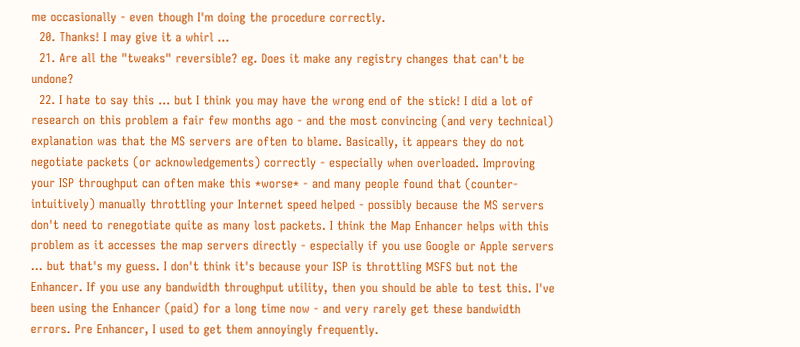me occasionally - even though I'm doing the procedure correctly.
  20. Thanks! I may give it a whirl ...
  21. Are all the "tweaks" reversible? eg. Does it make any registry changes that can't be undone?
  22. I hate to say this ... but I think you may have the wrong end of the stick! I did a lot of research on this problem a fair few months ago - and the most convincing (and very technical) explanation was that the MS servers are often to blame. Basically, it appears they do not negotiate packets (or acknowledgements) correctly - especially when overloaded. Improving your ISP throughput can often make this *worse* - and many people found that (counter-intuitively) manually throttling your Internet speed helped - possibly because the MS servers don't need to renegotiate quite as many lost packets. I think the Map Enhancer helps with this problem as it accesses the map servers directly - especially if you use Google or Apple servers ... but that's my guess. I don't think it's because your ISP is throttling MSFS but not the Enhancer. If you use any bandwidth throughput utility, then you should be able to test this. I've been using the Enhancer (paid) for a long time now - and very rarely get these bandwidth errors. Pre Enhancer, I used to get them annoyingly frequently.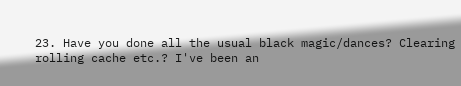23. Have you done all the usual black magic/dances? Clearing rolling cache etc.? I've been an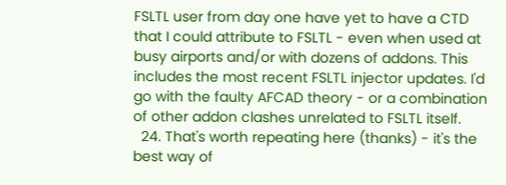FSLTL user from day one have yet to have a CTD that I could attribute to FSLTL - even when used at busy airports and/or with dozens of addons. This includes the most recent FSLTL injector updates. I'd go with the faulty AFCAD theory - or a combination of other addon clashes unrelated to FSLTL itself.
  24. That's worth repeating here (thanks) - it's the best way of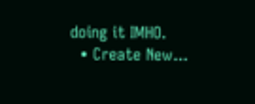doing it IMHO.
  • Create New...